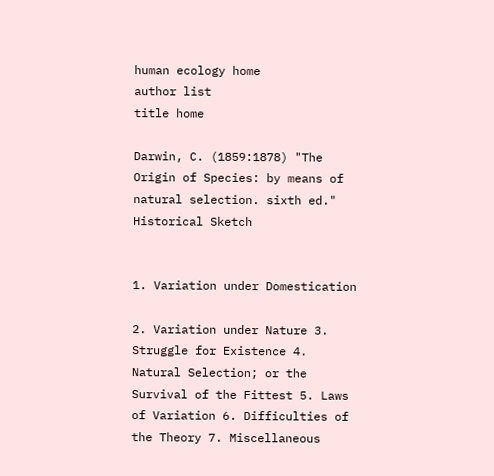human ecology home
author list
title home

Darwin, C. (1859:1878) "The Origin of Species: by means of natural selection. sixth ed."
Historical Sketch


1. Variation under Domestication

2. Variation under Nature 3. Struggle for Existence 4. Natural Selection; or the Survival of the Fittest 5. Laws of Variation 6. Difficulties of the Theory 7. Miscellaneous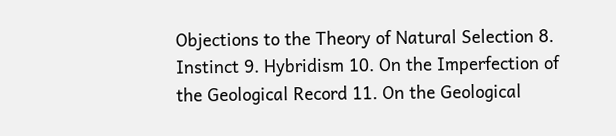Objections to the Theory of Natural Selection 8. Instinct 9. Hybridism 10. On the Imperfection of the Geological Record 11. On the Geological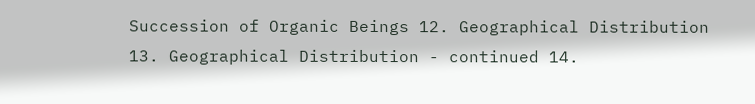Succession of Organic Beings 12. Geographical Distribution 13. Geographical Distribution - continued 14.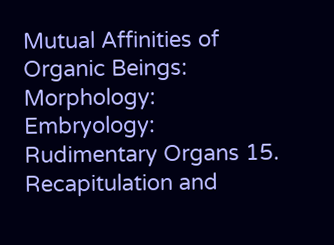Mutual Affinities of Organic Beings: Morphology: Embryology: Rudimentary Organs 15. Recapitulation and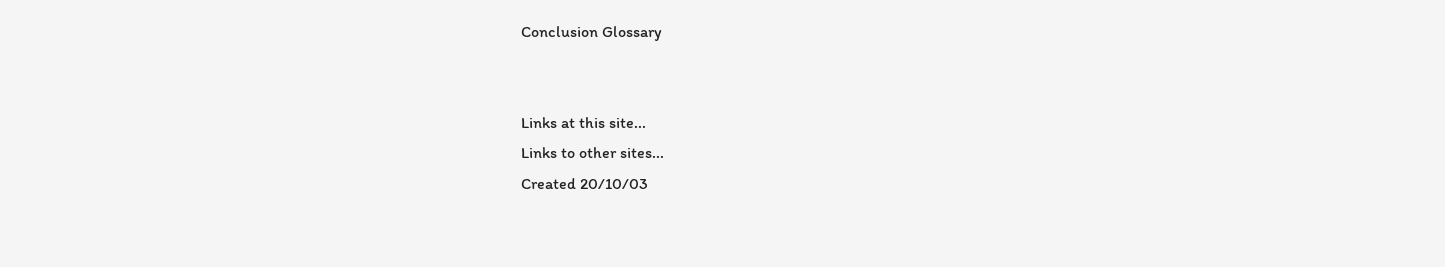Conclusion Glossary


Links at this site...
Links to other sites...
Created 20/10/03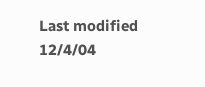Last modified 12/4/04